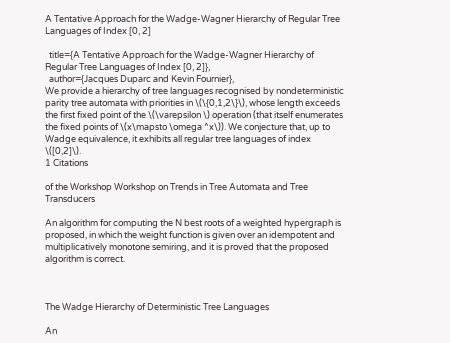A Tentative Approach for the Wadge-Wagner Hierarchy of Regular Tree Languages of Index [0, 2]

  title={A Tentative Approach for the Wadge-Wagner Hierarchy of Regular Tree Languages of Index [0, 2]},
  author={Jacques Duparc and Kevin Fournier},
We provide a hierarchy of tree languages recognised by nondeterministic parity tree automata with priorities in \(\{0,1,2\}\), whose length exceeds the first fixed point of the \(\varepsilon \) operation (that itself enumerates the fixed points of \(x\mapsto \omega ^x\)). We conjecture that, up to Wadge equivalence, it exhibits all regular tree languages of index \([0,2]\).
1 Citations

of the Workshop Workshop on Trends in Tree Automata and Tree Transducers

An algorithm for computing the N best roots of a weighted hypergraph is proposed, in which the weight function is given over an idempotent and multiplicatively monotone semiring, and it is proved that the proposed algorithm is correct.



The Wadge Hierarchy of Deterministic Tree Languages

An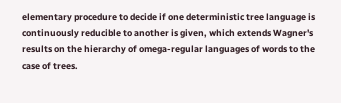elementary procedure to decide if one deterministic tree language is continuously reducible to another is given, which extends Wagner's results on the hierarchy of omega-regular languages of words to the case of trees.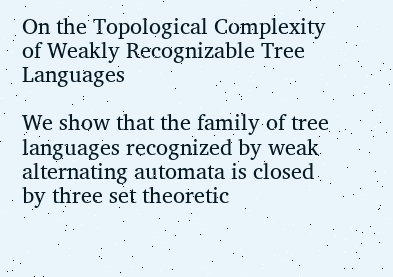On the Topological Complexity of Weakly Recognizable Tree Languages

We show that the family of tree languages recognized by weak alternating automata is closed by three set theoretic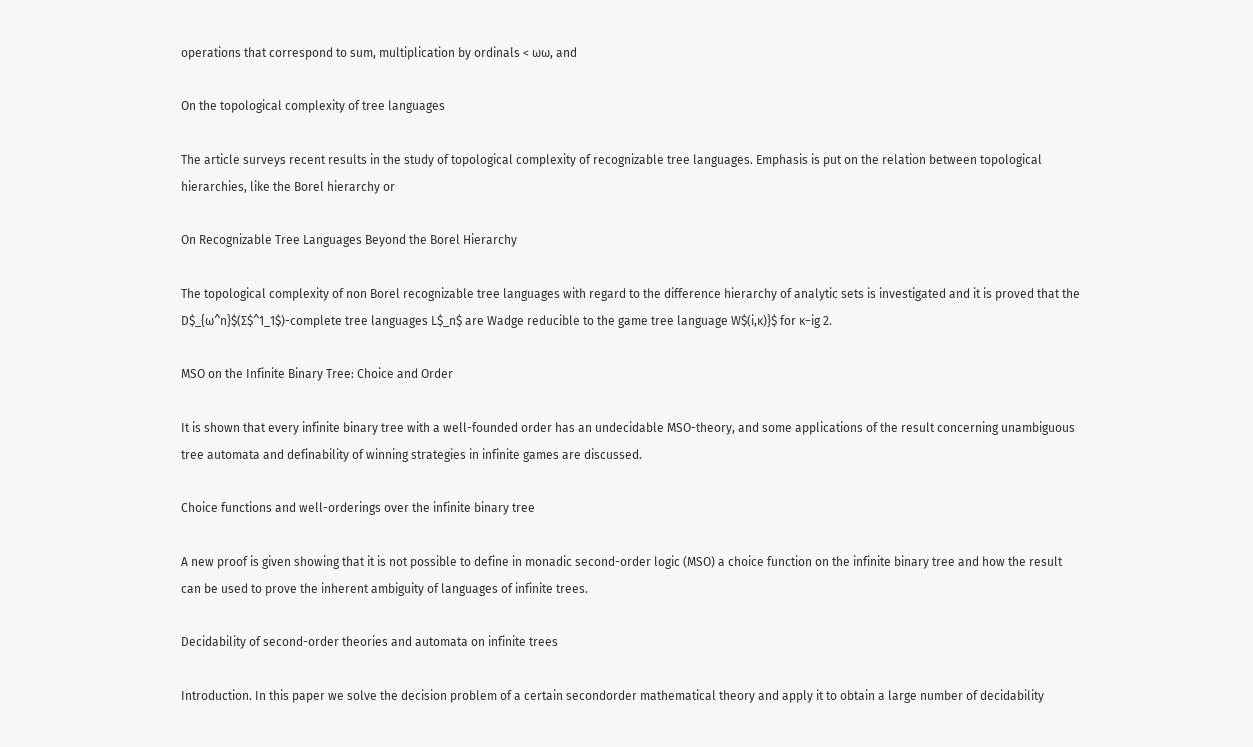operations that correspond to sum, multiplication by ordinals < ωω, and

On the topological complexity of tree languages

The article surveys recent results in the study of topological complexity of recognizable tree languages. Emphasis is put on the relation between topological hierarchies, like the Borel hierarchy or

On Recognizable Tree Languages Beyond the Borel Hierarchy

The topological complexity of non Borel recognizable tree languages with regard to the difference hierarchy of analytic sets is investigated and it is proved that the D$_{ω^n}$(Σ$^1_1$)-complete tree languages L$_n$ are Wadge reducible to the game tree language W$(i,κ)}$ for κ−ig 2.

MSO on the Infinite Binary Tree: Choice and Order

It is shown that every infinite binary tree with a well-founded order has an undecidable MSO-theory, and some applications of the result concerning unambiguous tree automata and definability of winning strategies in infinite games are discussed.

Choice functions and well-orderings over the infinite binary tree

A new proof is given showing that it is not possible to define in monadic second-order logic (MSO) a choice function on the infinite binary tree and how the result can be used to prove the inherent ambiguity of languages of infinite trees.

Decidability of second-order theories and automata on infinite trees

Introduction. In this paper we solve the decision problem of a certain secondorder mathematical theory and apply it to obtain a large number of decidability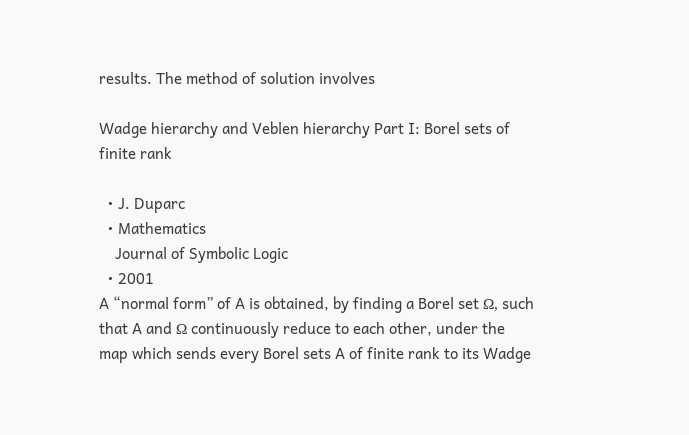results. The method of solution involves

Wadge hierarchy and Veblen hierarchy Part I: Borel sets of finite rank

  • J. Duparc
  • Mathematics
    Journal of Symbolic Logic
  • 2001
A “normal form” of A is obtained, by finding a Borel set Ω, such that A and Ω continuously reduce to each other, under the map which sends every Borel sets A of finite rank to its Wadge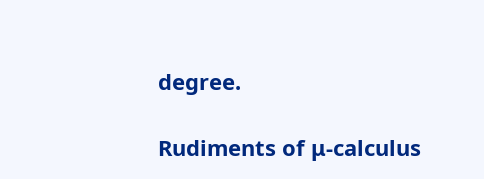degree.

Rudiments of μ-calculus